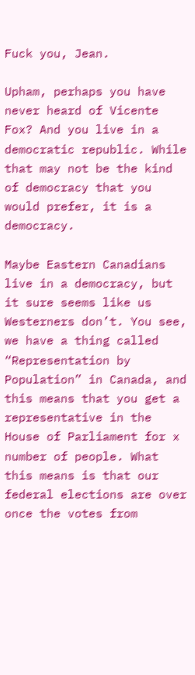Fuck you, Jean.

Upham, perhaps you have never heard of Vicente Fox? And you live in a democratic republic. While that may not be the kind of democracy that you would prefer, it is a democracy.

Maybe Eastern Canadians live in a democracy, but it sure seems like us Westerners don’t. You see, we have a thing called “Representation by Population” in Canada, and this means that you get a representative in the House of Parliament for x number of people. What this means is that our federal elections are over once the votes from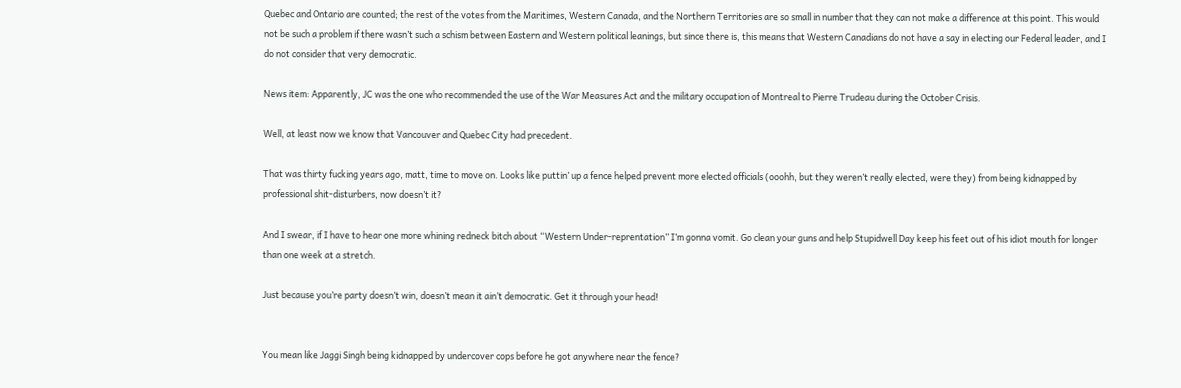Quebec and Ontario are counted; the rest of the votes from the Maritimes, Western Canada, and the Northern Territories are so small in number that they can not make a difference at this point. This would not be such a problem if there wasn’t such a schism between Eastern and Western political leanings, but since there is, this means that Western Canadians do not have a say in electing our Federal leader, and I do not consider that very democratic.

News item: Apparently, JC was the one who recommended the use of the War Measures Act and the military occupation of Montreal to Pierre Trudeau during the October Crisis.

Well, at least now we know that Vancouver and Quebec City had precedent.

That was thirty fucking years ago, matt, time to move on. Looks like puttin’ up a fence helped prevent more elected officials (ooohh, but they weren’t really elected, were they) from being kidnapped by professional shit-disturbers, now doesn’t it?

And I swear, if I have to hear one more whining redneck bitch about “Western Under-reprentation” I’m gonna vomit. Go clean your guns and help Stupidwell Day keep his feet out of his idiot mouth for longer than one week at a stretch.

Just because you’re party doesn’t win, doesn’t mean it ain’t democratic. Get it through your head!


You mean like Jaggi Singh being kidnapped by undercover cops before he got anywhere near the fence?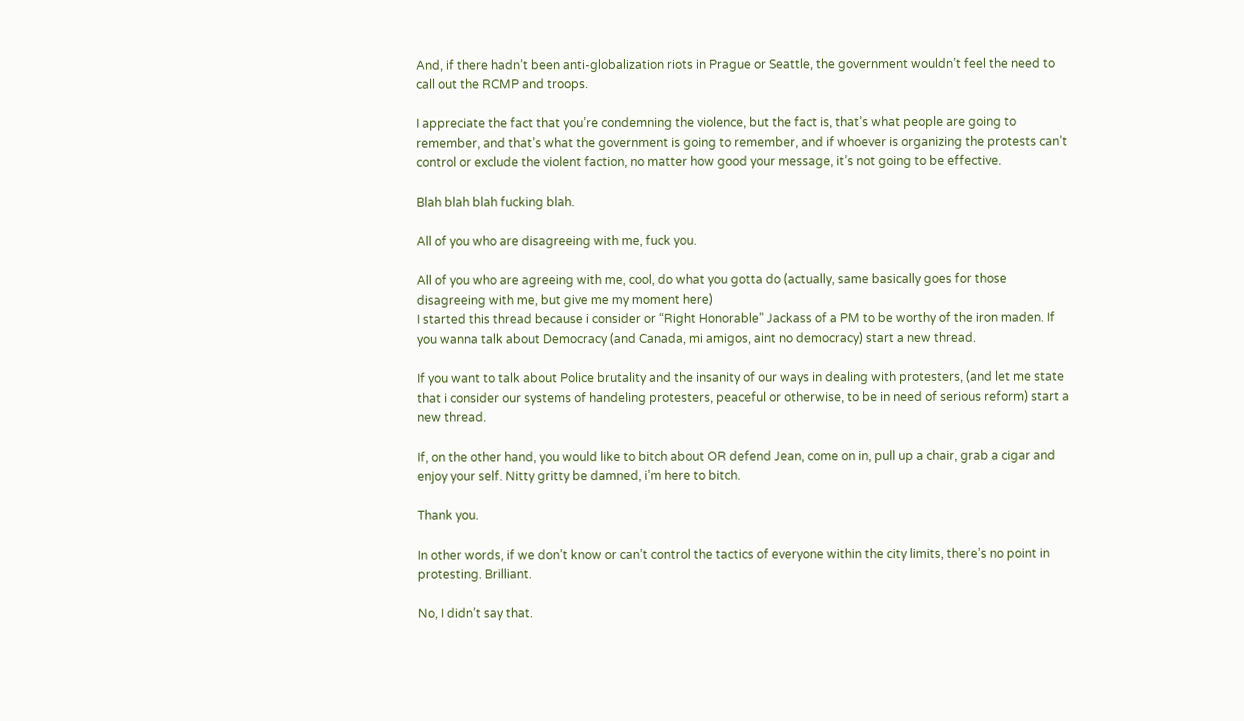And, if there hadn’t been anti-globalization riots in Prague or Seattle, the government wouldn’t feel the need to call out the RCMP and troops.

I appreciate the fact that you’re condemning the violence, but the fact is, that’s what people are going to remember, and that’s what the government is going to remember, and if whoever is organizing the protests can’t control or exclude the violent faction, no matter how good your message, it’s not going to be effective.

Blah blah blah fucking blah.

All of you who are disagreeing with me, fuck you.

All of you who are agreeing with me, cool, do what you gotta do (actually, same basically goes for those disagreeing with me, but give me my moment here)
I started this thread because i consider or “Right Honorable” Jackass of a PM to be worthy of the iron maden. If you wanna talk about Democracy (and Canada, mi amigos, aint no democracy) start a new thread.

If you want to talk about Police brutality and the insanity of our ways in dealing with protesters, (and let me state that i consider our systems of handeling protesters, peaceful or otherwise, to be in need of serious reform) start a new thread.

If, on the other hand, you would like to bitch about OR defend Jean, come on in, pull up a chair, grab a cigar and enjoy your self. Nitty gritty be damned, i’m here to bitch.

Thank you.

In other words, if we don’t know or can’t control the tactics of everyone within the city limits, there’s no point in protesting. Brilliant.

No, I didn’t say that.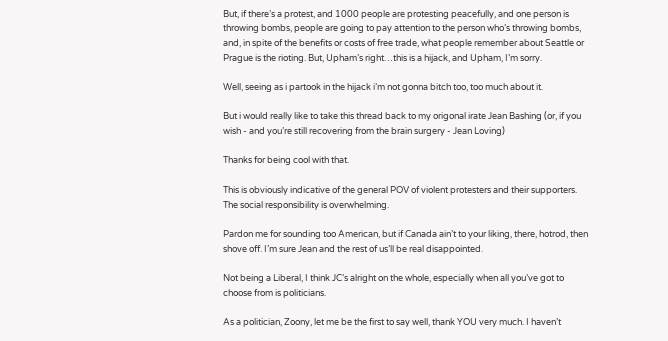But, if there’s a protest, and 1000 people are protesting peacefully, and one person is throwing bombs, people are going to pay attention to the person who’s throwing bombs, and, in spite of the benefits or costs of free trade, what people remember about Seattle or Prague is the rioting. But, Upham’s right…this is a hijack, and Upham, I’m sorry.

Well, seeing as i partook in the hijack i’m not gonna bitch too, too much about it.

But i would really like to take this thread back to my origonal irate Jean Bashing (or, if you wish - and you’re still recovering from the brain surgery - Jean Loving)

Thanks for being cool with that.

This is obviously indicative of the general POV of violent protesters and their supporters. The social responsibility is overwhelming.

Pardon me for sounding too American, but if Canada ain’t to your liking, there, hotrod, then shove off. I’m sure Jean and the rest of us’ll be real disappointed.

Not being a Liberal, I think JC’s alright on the whole, especially when all you’ve got to choose from is politicians.

As a politician, Zoony, let me be the first to say well, thank YOU very much. I haven’t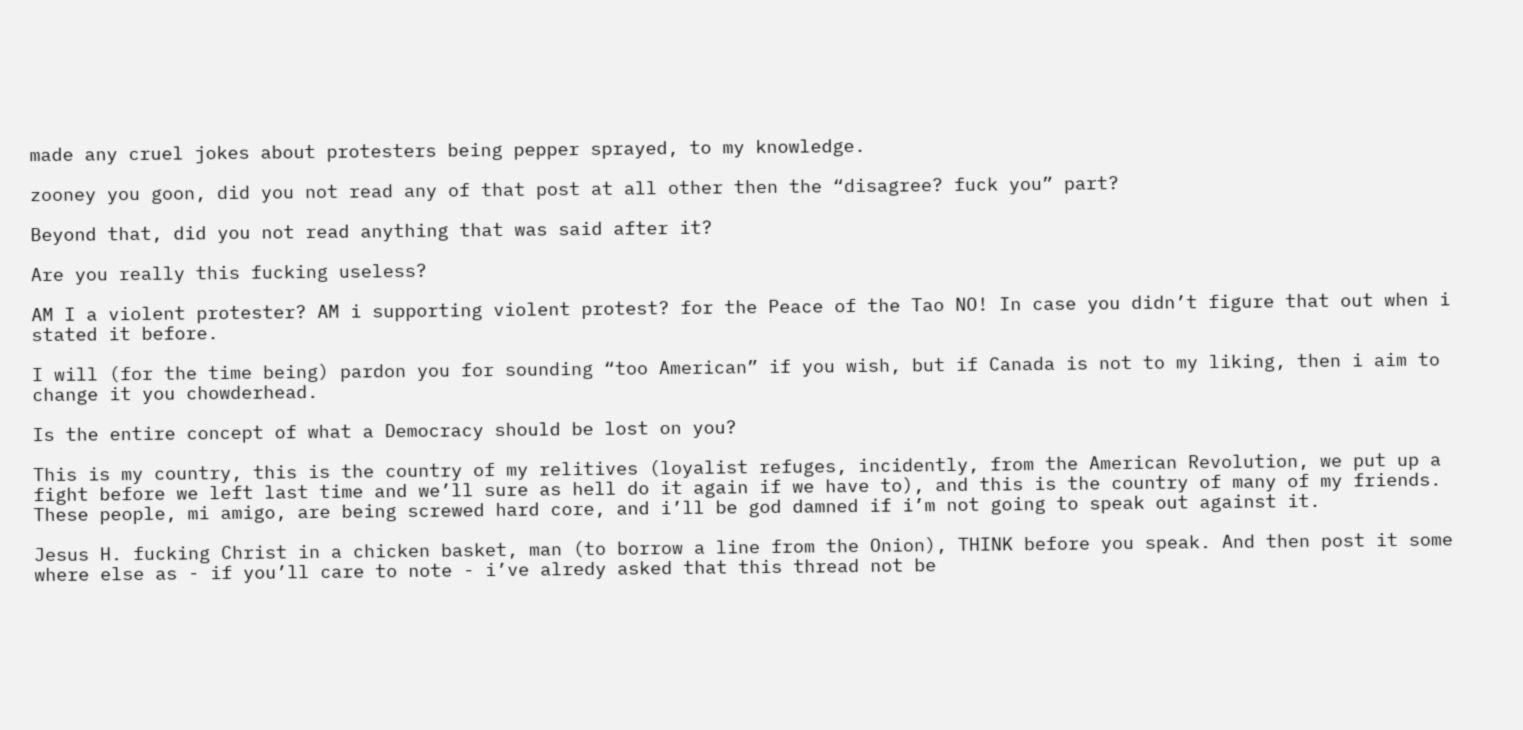made any cruel jokes about protesters being pepper sprayed, to my knowledge.

zooney you goon, did you not read any of that post at all other then the “disagree? fuck you” part?

Beyond that, did you not read anything that was said after it?

Are you really this fucking useless?

AM I a violent protester? AM i supporting violent protest? for the Peace of the Tao NO! In case you didn’t figure that out when i stated it before.

I will (for the time being) pardon you for sounding “too American” if you wish, but if Canada is not to my liking, then i aim to change it you chowderhead.

Is the entire concept of what a Democracy should be lost on you?

This is my country, this is the country of my relitives (loyalist refuges, incidently, from the American Revolution, we put up a fight before we left last time and we’ll sure as hell do it again if we have to), and this is the country of many of my friends. These people, mi amigo, are being screwed hard core, and i’ll be god damned if i’m not going to speak out against it.

Jesus H. fucking Christ in a chicken basket, man (to borrow a line from the Onion), THINK before you speak. And then post it some where else as - if you’ll care to note - i’ve alredy asked that this thread not be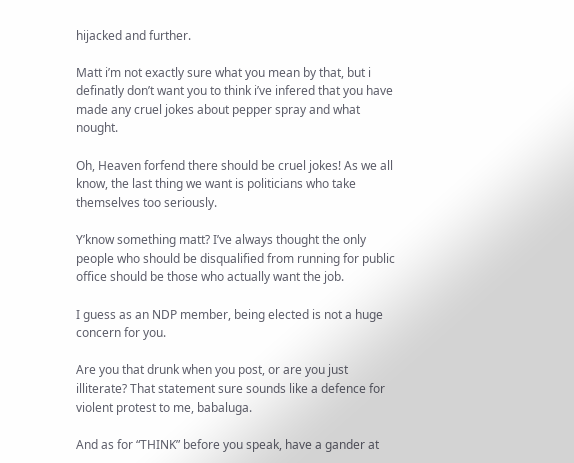hijacked and further.

Matt i’m not exactly sure what you mean by that, but i definatly don’t want you to think i’ve infered that you have made any cruel jokes about pepper spray and what nought.

Oh, Heaven forfend there should be cruel jokes! As we all know, the last thing we want is politicians who take themselves too seriously.

Y’know something matt? I’ve always thought the only people who should be disqualified from running for public office should be those who actually want the job.

I guess as an NDP member, being elected is not a huge concern for you.

Are you that drunk when you post, or are you just illiterate? That statement sure sounds like a defence for violent protest to me, babaluga.

And as for “THINK” before you speak, have a gander at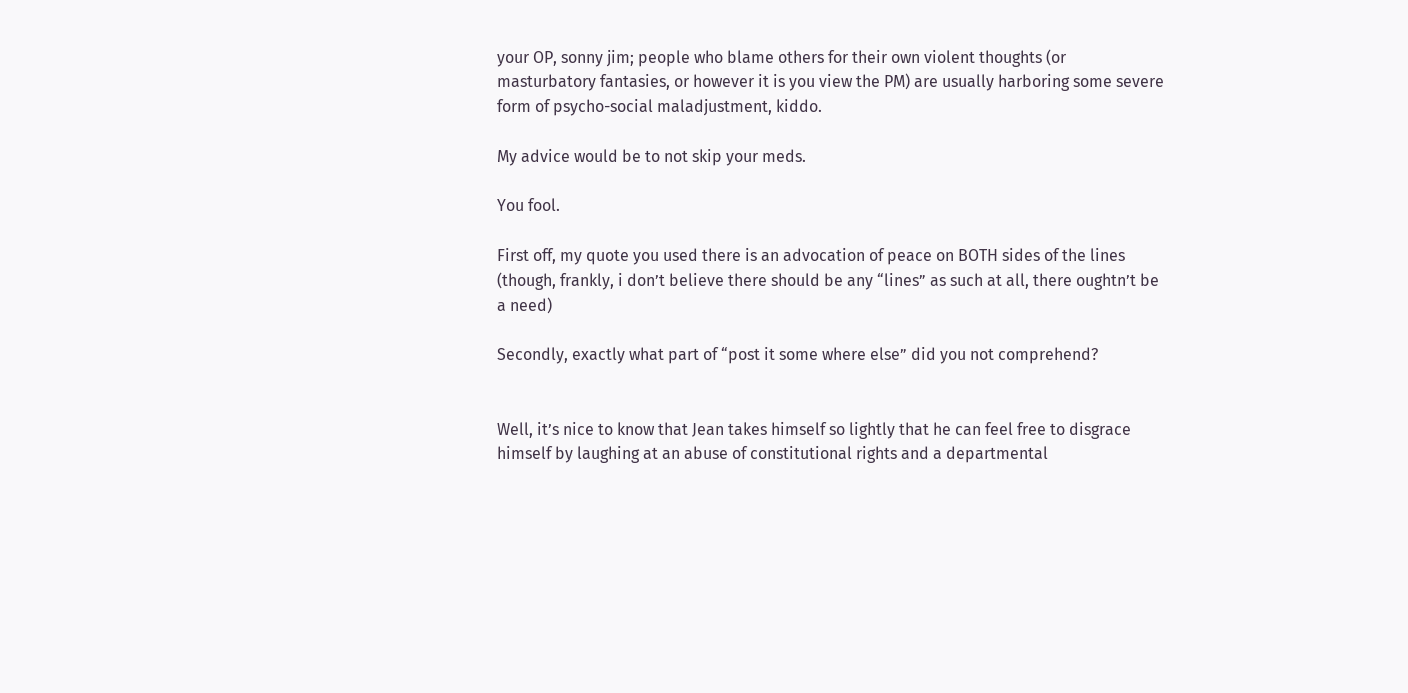your OP, sonny jim; people who blame others for their own violent thoughts (or masturbatory fantasies, or however it is you view the PM) are usually harboring some severe form of psycho-social maladjustment, kiddo.

My advice would be to not skip your meds.

You fool.

First off, my quote you used there is an advocation of peace on BOTH sides of the lines (though, frankly, i don’t believe there should be any “lines” as such at all, there oughtn’t be a need)

Secondly, exactly what part of “post it some where else” did you not comprehend?


Well, it’s nice to know that Jean takes himself so lightly that he can feel free to disgrace himself by laughing at an abuse of constitutional rights and a departmental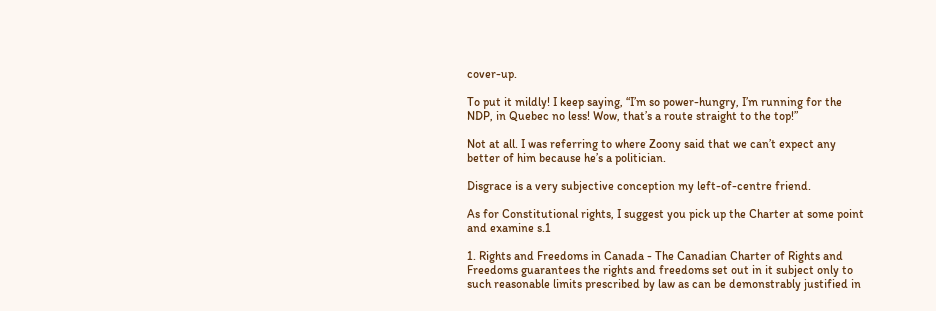cover-up.

To put it mildly! I keep saying, “I’m so power-hungry, I’m running for the NDP, in Quebec no less! Wow, that’s a route straight to the top!”

Not at all. I was referring to where Zoony said that we can’t expect any better of him because he’s a politician.

Disgrace is a very subjective conception my left-of-centre friend.

As for Constitutional rights, I suggest you pick up the Charter at some point and examine s.1

1. Rights and Freedoms in Canada - The Canadian Charter of Rights and Freedoms guarantees the rights and freedoms set out in it subject only to such reasonable limits prescribed by law as can be demonstrably justified in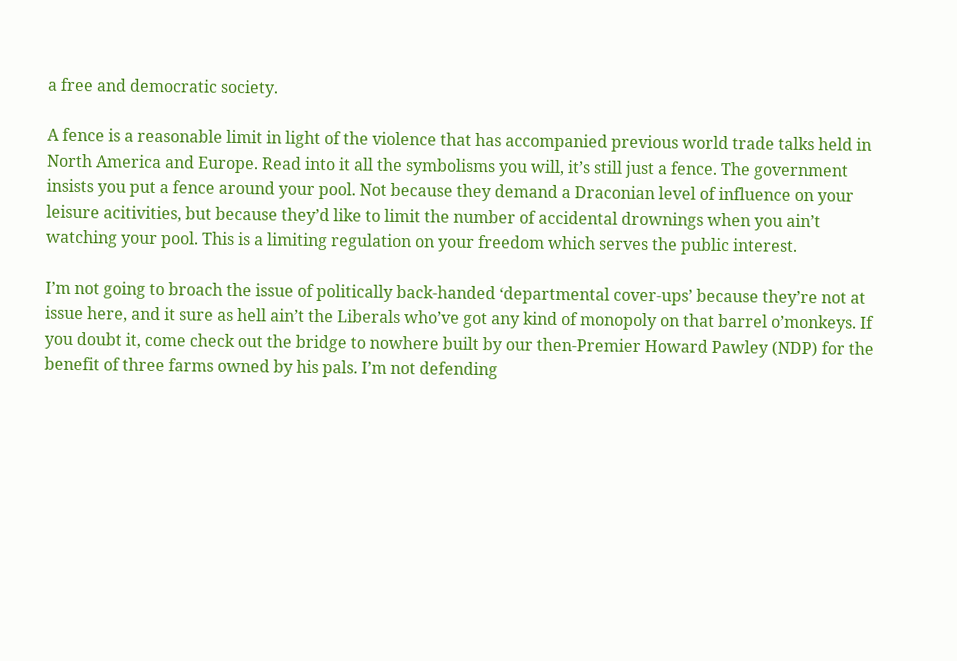a free and democratic society.

A fence is a reasonable limit in light of the violence that has accompanied previous world trade talks held in North America and Europe. Read into it all the symbolisms you will, it’s still just a fence. The government insists you put a fence around your pool. Not because they demand a Draconian level of influence on your leisure acitivities, but because they’d like to limit the number of accidental drownings when you ain’t watching your pool. This is a limiting regulation on your freedom which serves the public interest.

I’m not going to broach the issue of politically back-handed ‘departmental cover-ups’ because they’re not at issue here, and it sure as hell ain’t the Liberals who’ve got any kind of monopoly on that barrel o’monkeys. If you doubt it, come check out the bridge to nowhere built by our then-Premier Howard Pawley (NDP) for the benefit of three farms owned by his pals. I’m not defending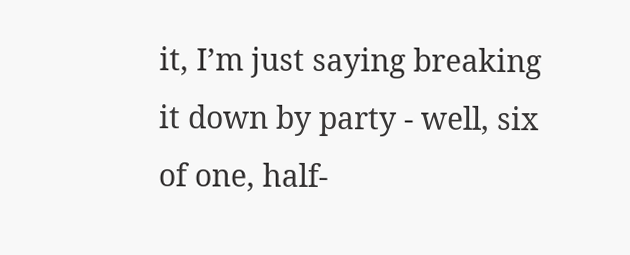it, I’m just saying breaking it down by party - well, six of one, half-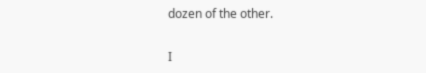dozen of the other.

I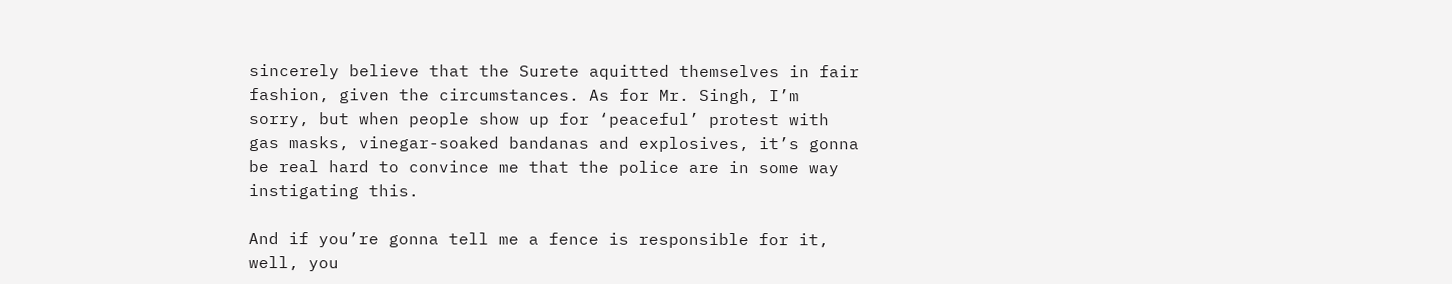sincerely believe that the Surete aquitted themselves in fair fashion, given the circumstances. As for Mr. Singh, I’m sorry, but when people show up for ‘peaceful’ protest with gas masks, vinegar-soaked bandanas and explosives, it’s gonna be real hard to convince me that the police are in some way instigating this.

And if you’re gonna tell me a fence is responsible for it, well, you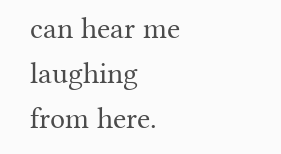can hear me laughing from here.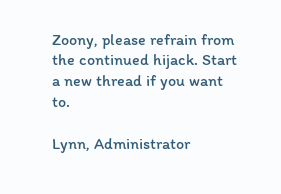Zoony, please refrain from the continued hijack. Start a new thread if you want to.

Lynn, Administrator